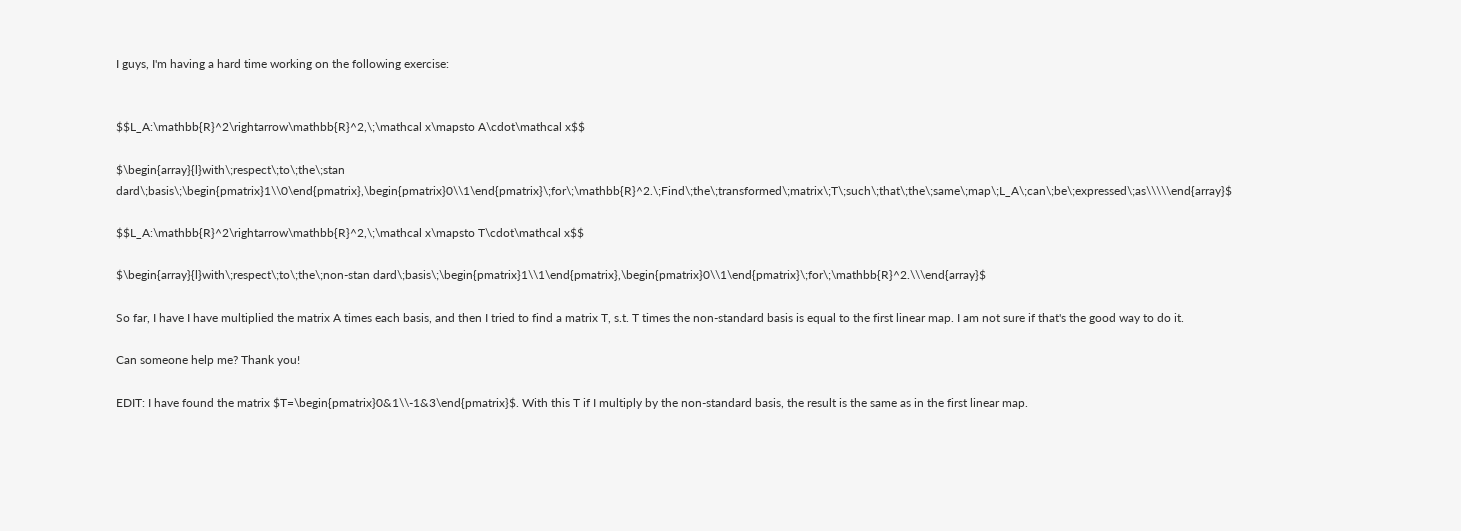I guys, I'm having a hard time working on the following exercise:


$$L_A:\mathbb{R}^2\rightarrow\mathbb{R}^2,\;\mathcal x\mapsto A\cdot\mathcal x$$

$\begin{array}{l}with\;respect\;to\;the\;stan dard\;basis\;\begin{pmatrix}1\\0\end{pmatrix},\begin{pmatrix}0\\1\end{pmatrix}\;for\;\mathbb{R}^2.\;Find\;the\;transformed\;matrix\;T\;such\;that\;the\;same\;map\;L_A\;can\;be\;expressed\;as\\\\\end{array}$

$$L_A:\mathbb{R}^2\rightarrow\mathbb{R}^2,\;\mathcal x\mapsto T\cdot\mathcal x$$

$\begin{array}{l}with\;respect\;to\;the\;non-stan dard\;basis\;\begin{pmatrix}1\\1\end{pmatrix},\begin{pmatrix}0\\1\end{pmatrix}\;for\;\mathbb{R}^2.\\\end{array}$

So far, I have I have multiplied the matrix A times each basis, and then I tried to find a matrix T, s.t. T times the non-standard basis is equal to the first linear map. I am not sure if that's the good way to do it.

Can someone help me? Thank you!

EDIT: I have found the matrix $T=\begin{pmatrix}0&1\\-1&3\end{pmatrix}$. With this T if I multiply by the non-standard basis, the result is the same as in the first linear map.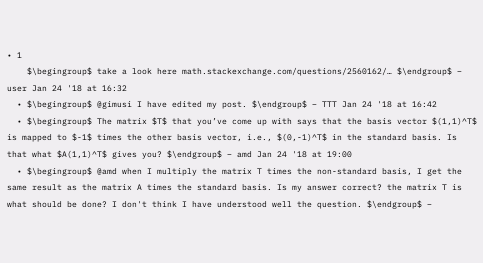• 1
    $\begingroup$ take a look here math.stackexchange.com/questions/2560162/… $\endgroup$ – user Jan 24 '18 at 16:32
  • $\begingroup$ @gimusi I have edited my post. $\endgroup$ – TTT Jan 24 '18 at 16:42
  • $\begingroup$ The matrix $T$ that you’ve come up with says that the basis vector $(1,1)^T$ is mapped to $-1$ times the other basis vector, i.e., $(0,-1)^T$ in the standard basis. Is that what $A(1,1)^T$ gives you? $\endgroup$ – amd Jan 24 '18 at 19:00
  • $\begingroup$ @amd when I multiply the matrix T times the non-standard basis, I get the same result as the matrix A times the standard basis. Is my answer correct? the matrix T is what should be done? I don't think I have understood well the question. $\endgroup$ –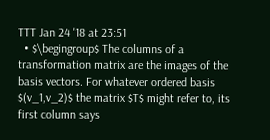TTT Jan 24 '18 at 23:51
  • $\begingroup$ The columns of a transformation matrix are the images of the basis vectors. For whatever ordered basis $(v_1,v_2)$ the matrix $T$ might refer to, its first column says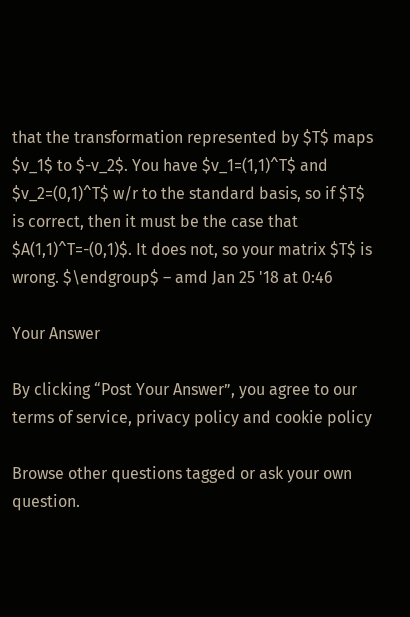that the transformation represented by $T$ maps $v_1$ to $-v_2$. You have $v_1=(1,1)^T$ and $v_2=(0,1)^T$ w/r to the standard basis, so if $T$ is correct, then it must be the case that $A(1,1)^T=-(0,1)$. It does not, so your matrix $T$ is wrong. $\endgroup$ – amd Jan 25 '18 at 0:46

Your Answer

By clicking “Post Your Answer”, you agree to our terms of service, privacy policy and cookie policy

Browse other questions tagged or ask your own question.